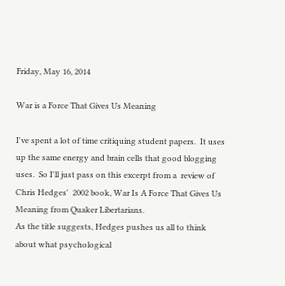Friday, May 16, 2014

War is a Force That Gives Us Meaning

I've spent a lot of time critiquing student papers.  It uses up the same energy and brain cells that good blogging uses.  So I'll just pass on this excerpt from a  review of Chris Hedges'  2002 book, War Is A Force That Gives Us Meaning from Quaker Libertarians.
As the title suggests, Hedges pushes us all to think about what psychological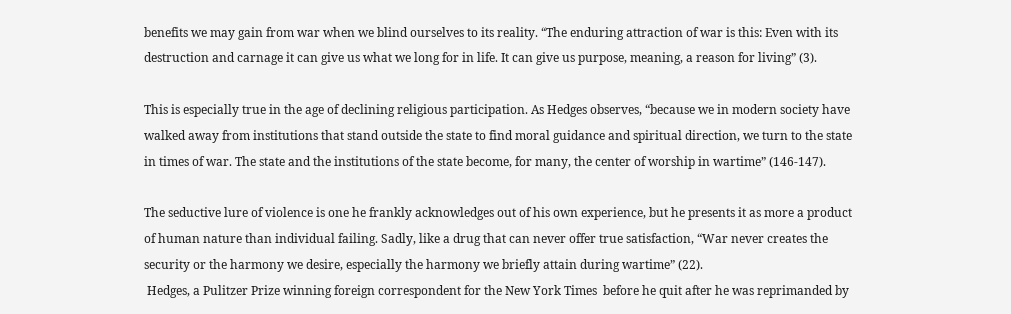benefits we may gain from war when we blind ourselves to its reality. “The enduring attraction of war is this: Even with its destruction and carnage it can give us what we long for in life. It can give us purpose, meaning, a reason for living” (3).

This is especially true in the age of declining religious participation. As Hedges observes, “because we in modern society have walked away from institutions that stand outside the state to find moral guidance and spiritual direction, we turn to the state in times of war. The state and the institutions of the state become, for many, the center of worship in wartime” (146-147).

The seductive lure of violence is one he frankly acknowledges out of his own experience, but he presents it as more a product of human nature than individual failing. Sadly, like a drug that can never offer true satisfaction, “War never creates the security or the harmony we desire, especially the harmony we briefly attain during wartime” (22).
 Hedges, a Pulitzer Prize winning foreign correspondent for the New York Times  before he quit after he was reprimanded by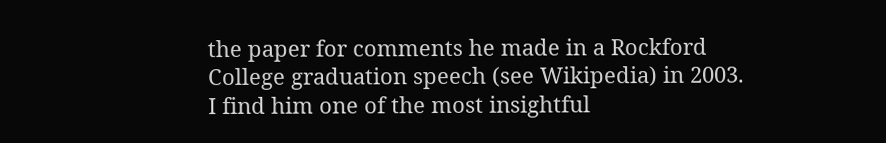the paper for comments he made in a Rockford College graduation speech (see Wikipedia) in 2003.  I find him one of the most insightful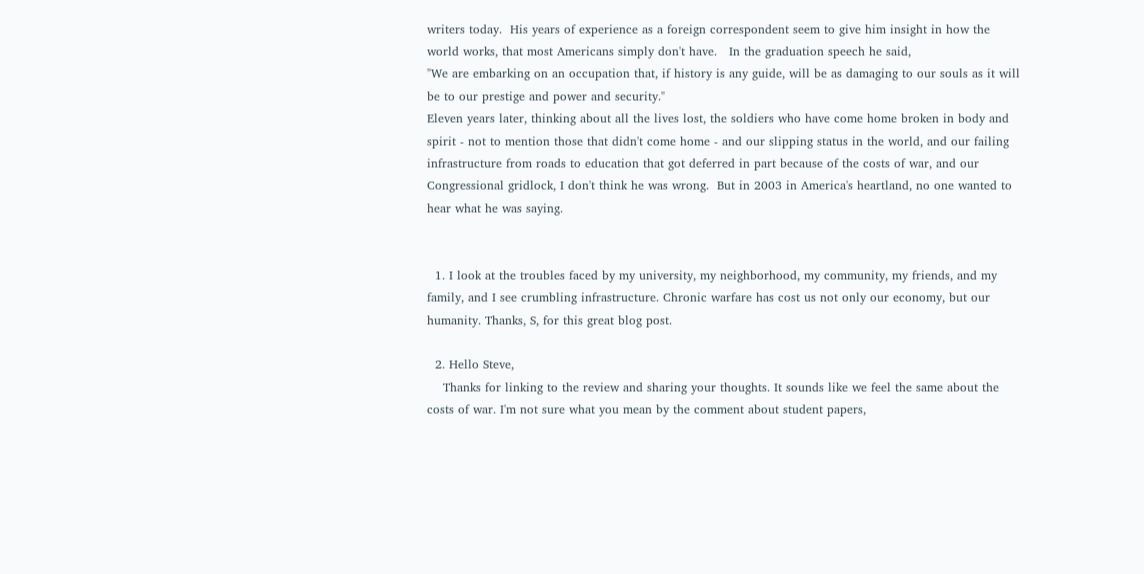writers today.  His years of experience as a foreign correspondent seem to give him insight in how the world works, that most Americans simply don't have.   In the graduation speech he said,
"We are embarking on an occupation that, if history is any guide, will be as damaging to our souls as it will be to our prestige and power and security."
Eleven years later, thinking about all the lives lost, the soldiers who have come home broken in body and spirit - not to mention those that didn't come home - and our slipping status in the world, and our failing infrastructure from roads to education that got deferred in part because of the costs of war, and our Congressional gridlock, I don't think he was wrong.  But in 2003 in America's heartland, no one wanted to hear what he was saying.


  1. I look at the troubles faced by my university, my neighborhood, my community, my friends, and my family, and I see crumbling infrastructure. Chronic warfare has cost us not only our economy, but our humanity. Thanks, S, for this great blog post.

  2. Hello Steve,
    Thanks for linking to the review and sharing your thoughts. It sounds like we feel the same about the costs of war. I'm not sure what you mean by the comment about student papers,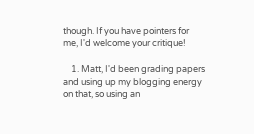though. If you have pointers for me, I'd welcome your critique!

    1. Matt, I'd been grading papers and using up my blogging energy on that, so using an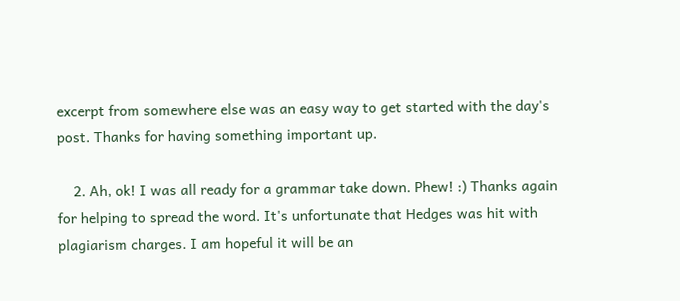excerpt from somewhere else was an easy way to get started with the day's post. Thanks for having something important up.

    2. Ah, ok! I was all ready for a grammar take down. Phew! :) Thanks again for helping to spread the word. It's unfortunate that Hedges was hit with plagiarism charges. I am hopeful it will be an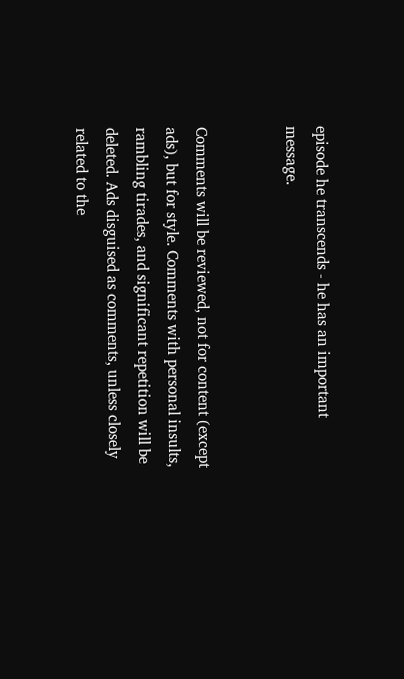episode he transcends - he has an important message.


Comments will be reviewed, not for content (except ads), but for style. Comments with personal insults, rambling tirades, and significant repetition will be deleted. Ads disguised as comments, unless closely related to the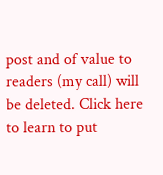post and of value to readers (my call) will be deleted. Click here to learn to put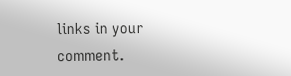links in your comment.